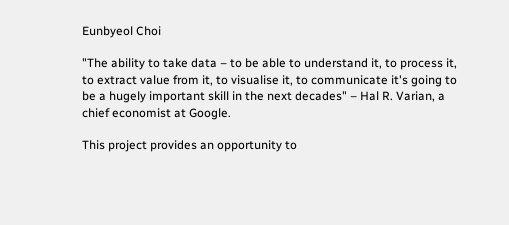Eunbyeol Choi

"The ability to take data – to be able to understand it, to process it, to extract value from it, to visualise it, to communicate it's going to be a hugely important skill in the next decades" – Hal R. Varian, a chief economist at Google.

This project provides an opportunity to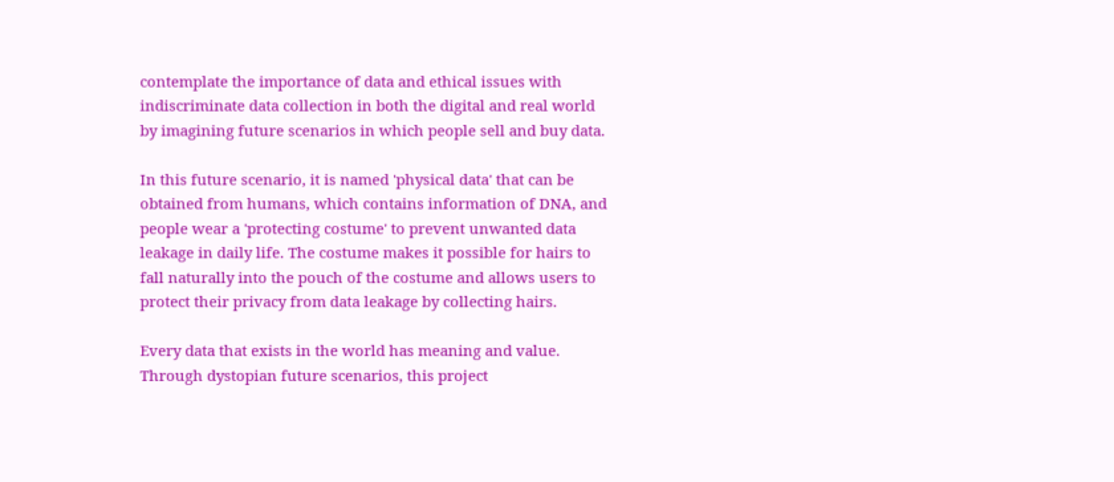contemplate the importance of data and ethical issues with indiscriminate data collection in both the digital and real world by imagining future scenarios in which people sell and buy data.

In this future scenario, it is named 'physical data' that can be obtained from humans, which contains information of DNA, and people wear a 'protecting costume' to prevent unwanted data leakage in daily life. The costume makes it possible for hairs to fall naturally into the pouch of the costume and allows users to protect their privacy from data leakage by collecting hairs.

Every data that exists in the world has meaning and value. Through dystopian future scenarios, this project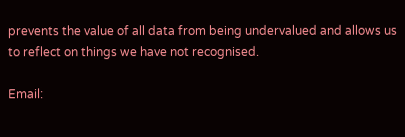prevents the value of all data from being undervalued and allows us to reflect on things we have not recognised.

Email: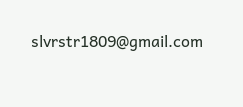slvrstr1809@gmail.com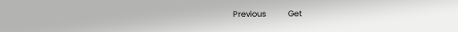Previous           Get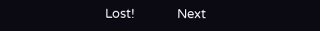Lost!              Next